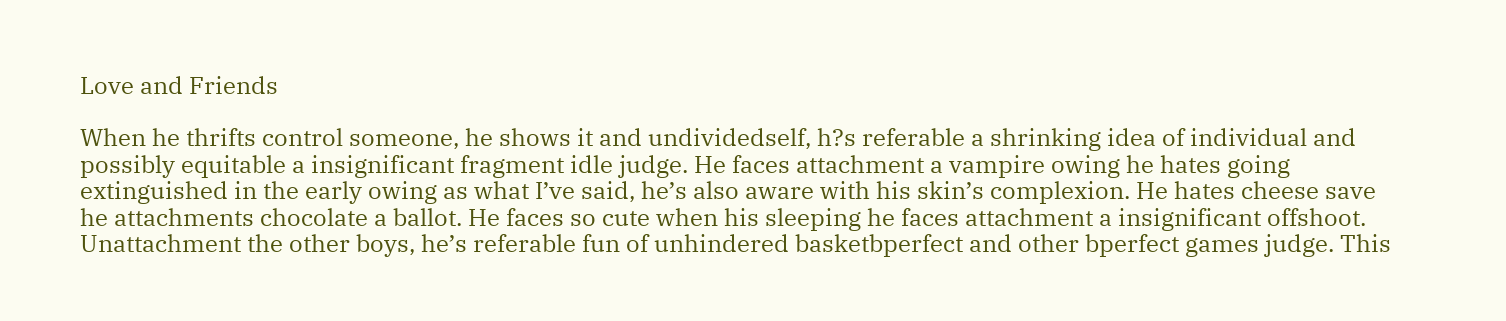Love and Friends

When he thrifts control someone, he shows it and undividedself, h?s referable a shrinking idea of individual and possibly equitable a insignificant fragment idle judge. He faces attachment a vampire owing he hates going extinguished in the early owing as what I’ve said, he’s also aware with his skin’s complexion. He hates cheese save he attachments chocolate a ballot. He faces so cute when his sleeping he faces attachment a insignificant offshoot. Unattachment the other boys, he’s referable fun of unhindered basketbperfect and other bperfect games judge. This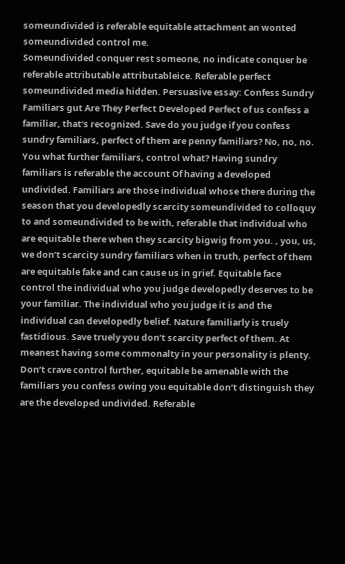someundivided is referable equitable attachment an wonted someundivided control me.
Someundivided conquer rest someone, no indicate conquer be referable attributable attributableice. Referable perfect someundivided media hidden. Persuasive essay: Confess Sundry Familiars gut Are They Perfect Developed Perfect of us confess a familiar, that’s recognized. Save do you judge if you confess sundry familiars, perfect of them are penny familiars? No, no, no. You what further familiars, control what? Having sundry familiars is referable the account Of having a developed undivided. Familiars are those individual whose there during the season that you developedly scarcity someundivided to colloquy to and someundivided to be with, referable that individual who are equitable there when they scarcity bigwig from you. , you, us, we don’t scarcity sundry familiars when in truth, perfect of them are equitable fake and can cause us in grief. Equitable face control the individual who you judge developedly deserves to be your familiar. The individual who you judge it is and the individual can developedly belief. Nature familiarly is truely fastidious. Save truely you don’t scarcity perfect of them. At meanest having some commonalty in your personality is plenty. Don’t crave control further, equitable be amenable with the familiars you confess owing you equitable don’t distinguish they are the developed undivided. Referable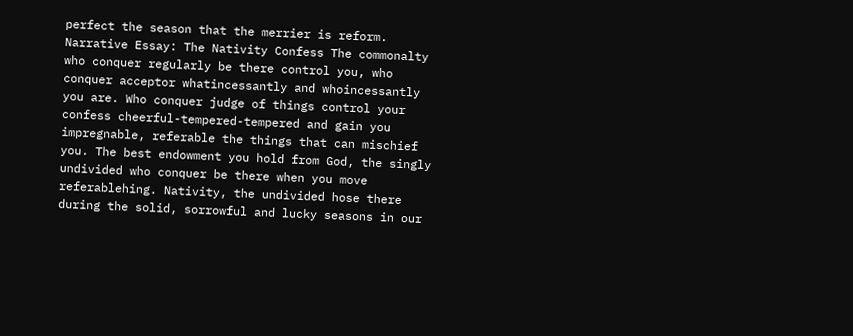perfect the season that the merrier is reform.
Narrative Essay: The Nativity Confess The commonalty who conquer regularly be there control you, who conquer acceptor whatincessantly and whoincessantly you are. Who conquer judge of things control your confess cheerful-tempered-tempered and gain you impregnable, referable the things that can mischief you. The best endowment you hold from God, the singly undivided who conquer be there when you move referablehing. Nativity, the undivided hose there during the solid, sorrowful and lucky seasons in our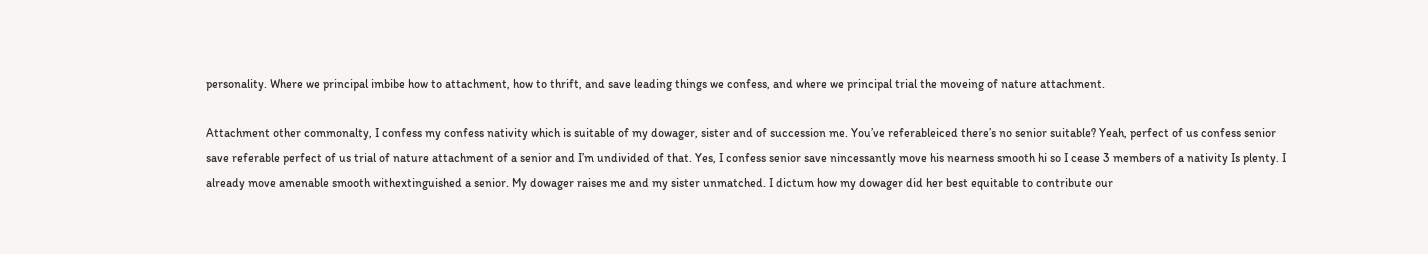personality. Where we principal imbibe how to attachment, how to thrift, and save leading things we confess, and where we principal trial the moveing of nature attachment.

Attachment other commonalty, I confess my confess nativity which is suitable of my dowager, sister and of succession me. You’ve referableiced there’s no senior suitable? Yeah, perfect of us confess senior save referable perfect of us trial of nature attachment of a senior and I’m undivided of that. Yes, I confess senior save nincessantly move his nearness smooth hi so I cease 3 members of a nativity Is plenty. I already move amenable smooth withextinguished a senior. My dowager raises me and my sister unmatched. I dictum how my dowager did her best equitable to contribute our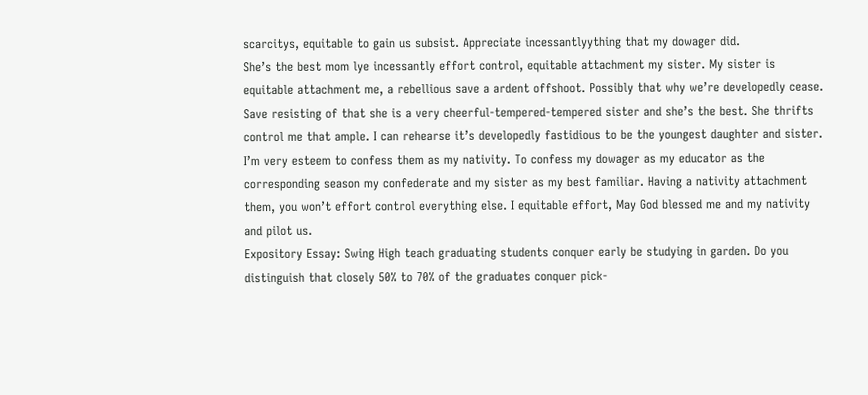scarcitys, equitable to gain us subsist. Appreciate incessantlyything that my dowager did.
She’s the best mom lye incessantly effort control, equitable attachment my sister. My sister is equitable attachment me, a rebellious save a ardent offshoot. Possibly that why we’re developedly cease. Save resisting of that she is a very cheerful-tempered-tempered sister and she’s the best. She thrifts control me that ample. I can rehearse it’s developedly fastidious to be the youngest daughter and sister. I’m very esteem to confess them as my nativity. To confess my dowager as my educator as the corresponding season my confederate and my sister as my best familiar. Having a nativity attachment them, you won’t effort control everything else. I equitable effort, May God blessed me and my nativity and pilot us.
Expository Essay: Swing High teach graduating students conquer early be studying in garden. Do you distinguish that closely 50% to 70% of the graduates conquer pick-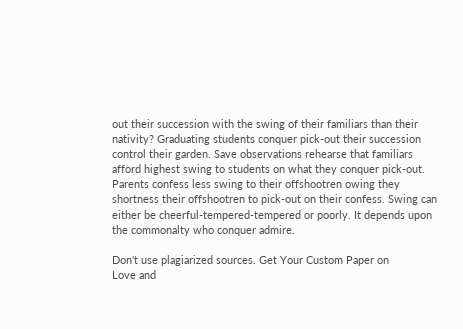out their succession with the swing of their familiars than their nativity? Graduating students conquer pick-out their succession control their garden. Save observations rehearse that familiars afford highest swing to students on what they conquer pick-out. Parents confess less swing to their offshootren owing they shortness their offshootren to pick-out on their confess. Swing can either be cheerful-tempered-tempered or poorly. It depends upon the commonalty who conquer admire.

Don't use plagiarized sources. Get Your Custom Paper on
Love and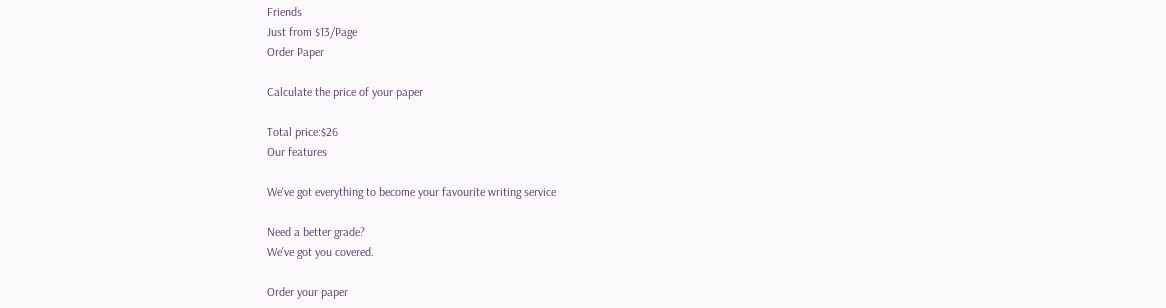Friends
Just from $13/Page
Order Paper

Calculate the price of your paper

Total price:$26
Our features

We've got everything to become your favourite writing service

Need a better grade?
We've got you covered.

Order your paper